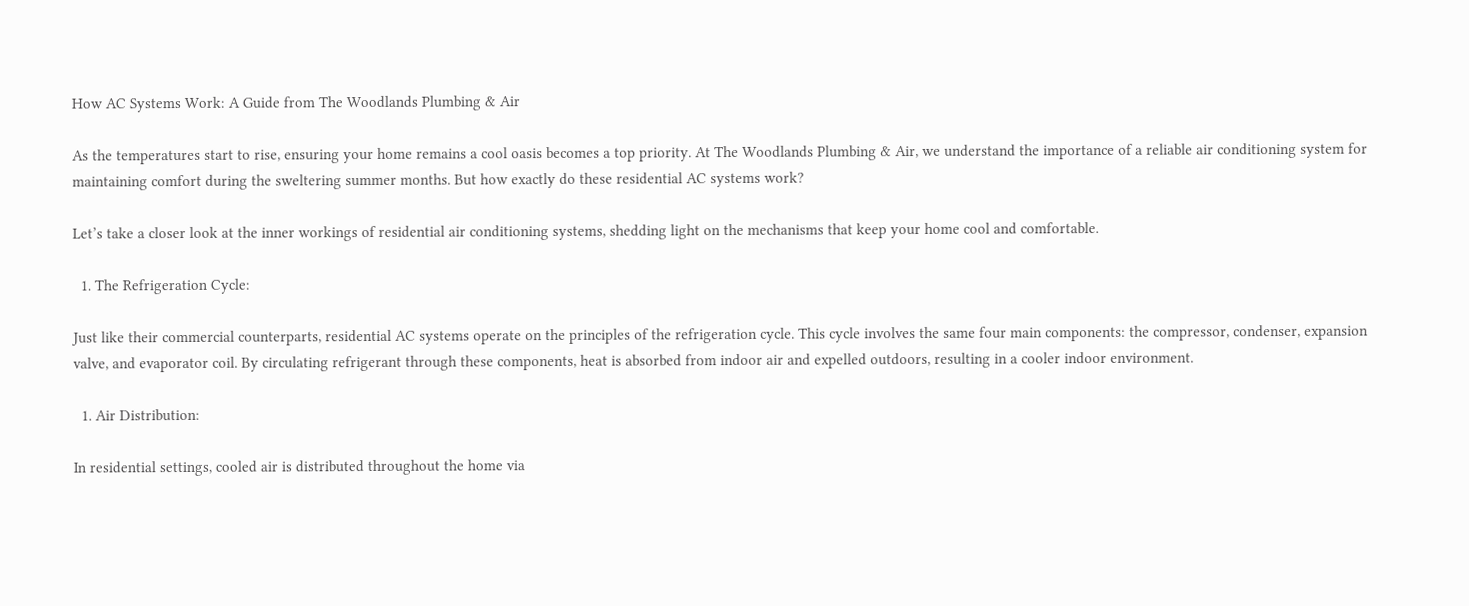How AC Systems Work: A Guide from The Woodlands Plumbing & Air

As the temperatures start to rise, ensuring your home remains a cool oasis becomes a top priority. At The Woodlands Plumbing & Air, we understand the importance of a reliable air conditioning system for maintaining comfort during the sweltering summer months. But how exactly do these residential AC systems work?

Let’s take a closer look at the inner workings of residential air conditioning systems, shedding light on the mechanisms that keep your home cool and comfortable.

  1. The Refrigeration Cycle:

Just like their commercial counterparts, residential AC systems operate on the principles of the refrigeration cycle. This cycle involves the same four main components: the compressor, condenser, expansion valve, and evaporator coil. By circulating refrigerant through these components, heat is absorbed from indoor air and expelled outdoors, resulting in a cooler indoor environment.

  1. Air Distribution:

In residential settings, cooled air is distributed throughout the home via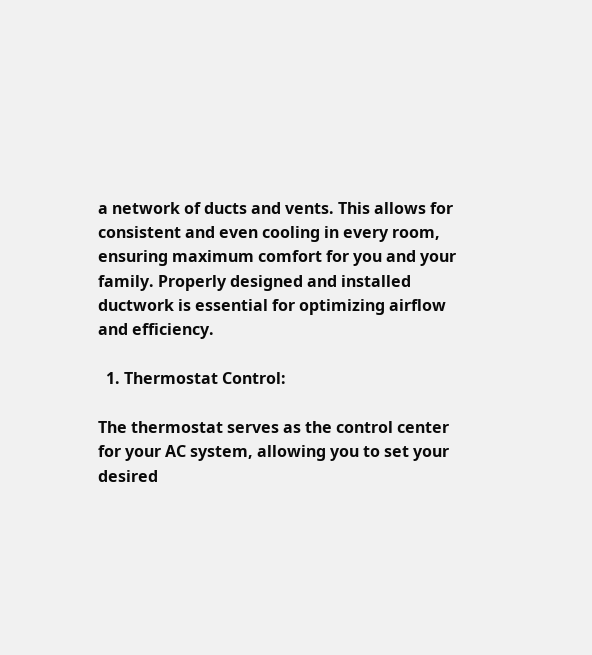a network of ducts and vents. This allows for consistent and even cooling in every room, ensuring maximum comfort for you and your family. Properly designed and installed ductwork is essential for optimizing airflow and efficiency.

  1. Thermostat Control:

The thermostat serves as the control center for your AC system, allowing you to set your desired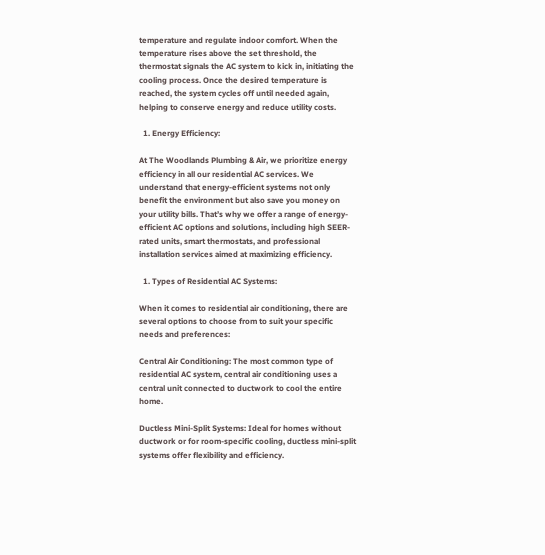temperature and regulate indoor comfort. When the temperature rises above the set threshold, the thermostat signals the AC system to kick in, initiating the cooling process. Once the desired temperature is reached, the system cycles off until needed again, helping to conserve energy and reduce utility costs.

  1. Energy Efficiency:

At The Woodlands Plumbing & Air, we prioritize energy efficiency in all our residential AC services. We understand that energy-efficient systems not only benefit the environment but also save you money on your utility bills. That’s why we offer a range of energy-efficient AC options and solutions, including high SEER-rated units, smart thermostats, and professional installation services aimed at maximizing efficiency.

  1. Types of Residential AC Systems:

When it comes to residential air conditioning, there are several options to choose from to suit your specific needs and preferences:

Central Air Conditioning: The most common type of residential AC system, central air conditioning uses a central unit connected to ductwork to cool the entire home.

Ductless Mini-Split Systems: Ideal for homes without ductwork or for room-specific cooling, ductless mini-split systems offer flexibility and efficiency.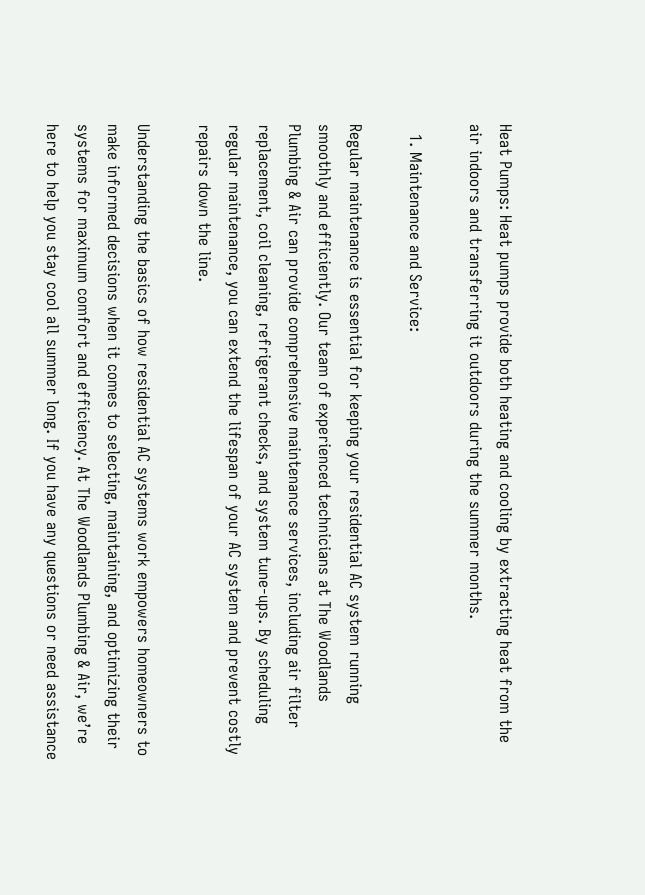Heat Pumps: Heat pumps provide both heating and cooling by extracting heat from the air indoors and transferring it outdoors during the summer months.

  1. Maintenance and Service:

Regular maintenance is essential for keeping your residential AC system running smoothly and efficiently. Our team of experienced technicians at The Woodlands Plumbing & Air can provide comprehensive maintenance services, including air filter replacement, coil cleaning, refrigerant checks, and system tune-ups. By scheduling regular maintenance, you can extend the lifespan of your AC system and prevent costly repairs down the line.

Understanding the basics of how residential AC systems work empowers homeowners to make informed decisions when it comes to selecting, maintaining, and optimizing their systems for maximum comfort and efficiency. At The Woodlands Plumbing & Air, we’re here to help you stay cool all summer long. If you have any questions or need assistance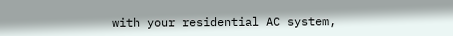with your residential AC system,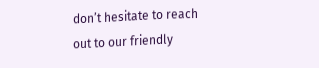don’t hesitate to reach out to our friendly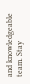and knowledgeable team. Stay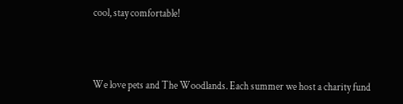cool, stay comfortable!



We love pets and The Woodlands. Each summer we host a charity fund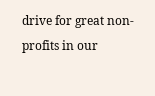drive for great non-profits in our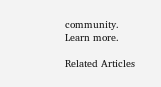community. Learn more.

Related Articles